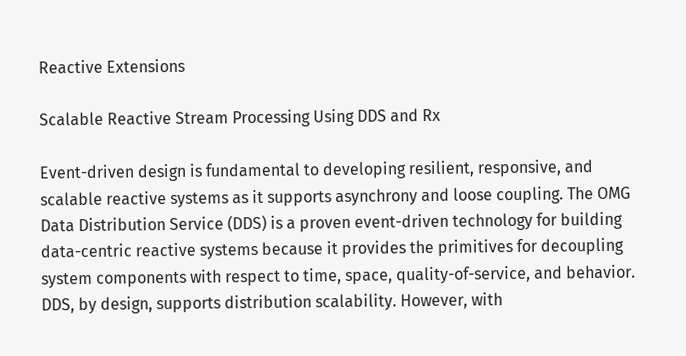Reactive Extensions

Scalable Reactive Stream Processing Using DDS and Rx

Event-driven design is fundamental to developing resilient, responsive, and scalable reactive systems as it supports asynchrony and loose coupling. The OMG Data Distribution Service (DDS) is a proven event-driven technology for building data-centric reactive systems because it provides the primitives for decoupling system components with respect to time, space, quality-of-service, and behavior. DDS, by design, supports distribution scalability. However, with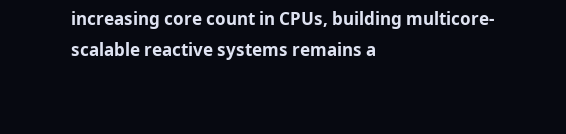increasing core count in CPUs, building multicore-scalable reactive systems remains a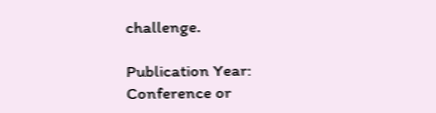challenge.

Publication Year:
Conference or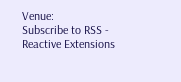Venue:
Subscribe to RSS - Reactive Extensions